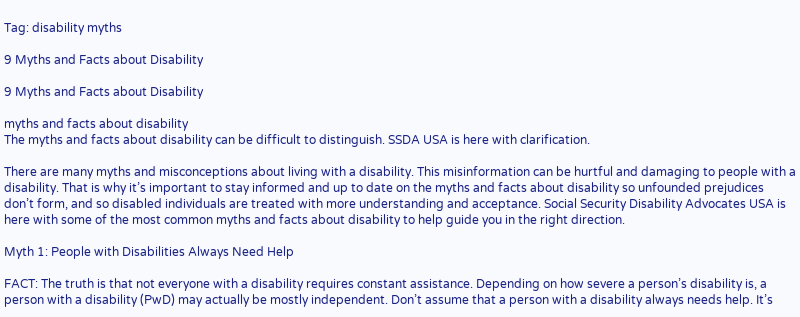Tag: disability myths

9 Myths and Facts about Disability

9 Myths and Facts about Disability

myths and facts about disability
The myths and facts about disability can be difficult to distinguish. SSDA USA is here with clarification.

There are many myths and misconceptions about living with a disability. This misinformation can be hurtful and damaging to people with a disability. That is why it’s important to stay informed and up to date on the myths and facts about disability so unfounded prejudices don’t form, and so disabled individuals are treated with more understanding and acceptance. Social Security Disability Advocates USA is here with some of the most common myths and facts about disability to help guide you in the right direction.

Myth 1: People with Disabilities Always Need Help

FACT: The truth is that not everyone with a disability requires constant assistance. Depending on how severe a person’s disability is, a person with a disability (PwD) may actually be mostly independent. Don’t assume that a person with a disability always needs help. It’s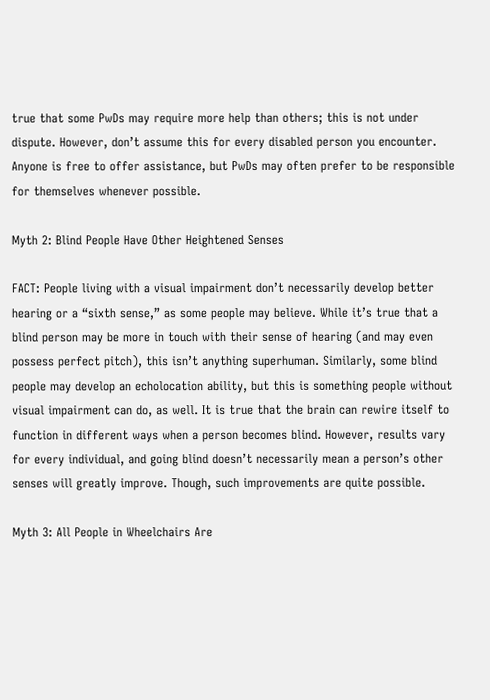true that some PwDs may require more help than others; this is not under dispute. However, don’t assume this for every disabled person you encounter. Anyone is free to offer assistance, but PwDs may often prefer to be responsible for themselves whenever possible.

Myth 2: Blind People Have Other Heightened Senses

FACT: People living with a visual impairment don’t necessarily develop better hearing or a “sixth sense,” as some people may believe. While it’s true that a blind person may be more in touch with their sense of hearing (and may even possess perfect pitch), this isn’t anything superhuman. Similarly, some blind people may develop an echolocation ability, but this is something people without visual impairment can do, as well. It is true that the brain can rewire itself to function in different ways when a person becomes blind. However, results vary for every individual, and going blind doesn’t necessarily mean a person’s other senses will greatly improve. Though, such improvements are quite possible.

Myth 3: All People in Wheelchairs Are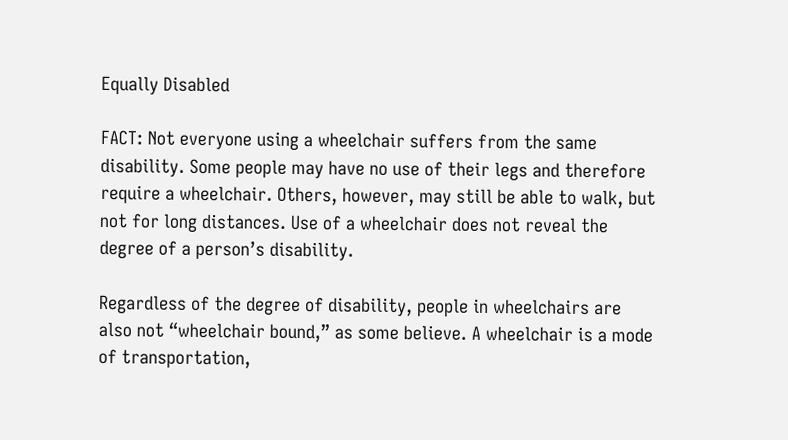Equally Disabled

FACT: Not everyone using a wheelchair suffers from the same disability. Some people may have no use of their legs and therefore require a wheelchair. Others, however, may still be able to walk, but not for long distances. Use of a wheelchair does not reveal the degree of a person’s disability.

Regardless of the degree of disability, people in wheelchairs are also not “wheelchair bound,” as some believe. A wheelchair is a mode of transportation,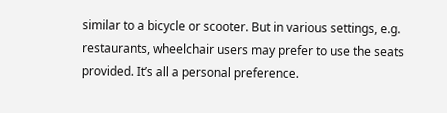similar to a bicycle or scooter. But in various settings, e.g. restaurants, wheelchair users may prefer to use the seats provided. It’s all a personal preference.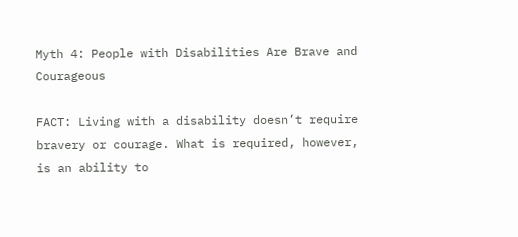Myth 4: People with Disabilities Are Brave and Courageous

FACT: Living with a disability doesn’t require bravery or courage. What is required, however, is an ability to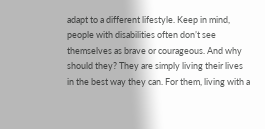adapt to a different lifestyle. Keep in mind, people with disabilities often don’t see themselves as brave or courageous. And why should they? They are simply living their lives in the best way they can. For them, living with a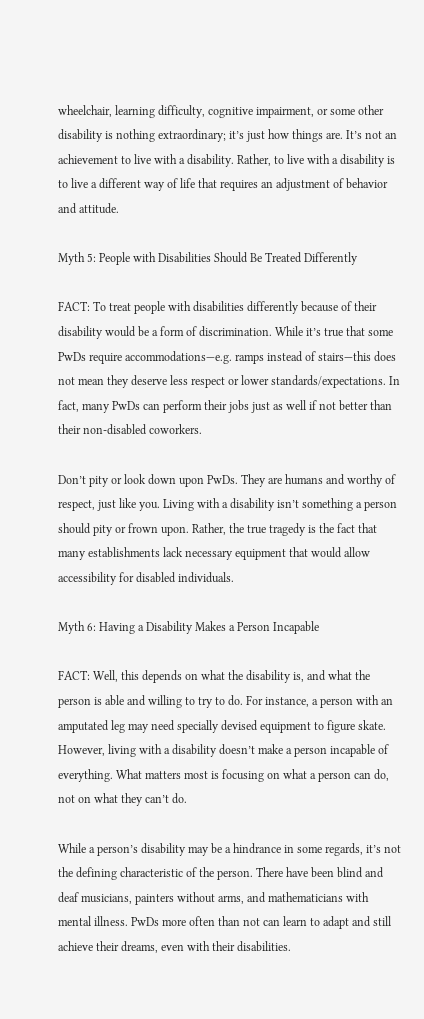wheelchair, learning difficulty, cognitive impairment, or some other disability is nothing extraordinary; it’s just how things are. It’s not an achievement to live with a disability. Rather, to live with a disability is to live a different way of life that requires an adjustment of behavior and attitude.

Myth 5: People with Disabilities Should Be Treated Differently

FACT: To treat people with disabilities differently because of their disability would be a form of discrimination. While it’s true that some PwDs require accommodations—e.g. ramps instead of stairs—this does not mean they deserve less respect or lower standards/expectations. In fact, many PwDs can perform their jobs just as well if not better than their non-disabled coworkers.

Don’t pity or look down upon PwDs. They are humans and worthy of respect, just like you. Living with a disability isn’t something a person should pity or frown upon. Rather, the true tragedy is the fact that many establishments lack necessary equipment that would allow accessibility for disabled individuals.

Myth 6: Having a Disability Makes a Person Incapable

FACT: Well, this depends on what the disability is, and what the person is able and willing to try to do. For instance, a person with an amputated leg may need specially devised equipment to figure skate. However, living with a disability doesn’t make a person incapable of everything. What matters most is focusing on what a person can do, not on what they can’t do.

While a person’s disability may be a hindrance in some regards, it’s not the defining characteristic of the person. There have been blind and deaf musicians, painters without arms, and mathematicians with mental illness. PwDs more often than not can learn to adapt and still achieve their dreams, even with their disabilities.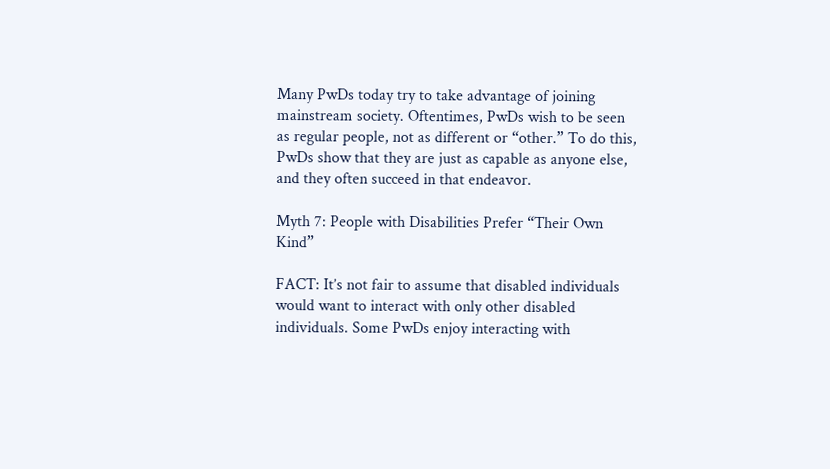Many PwDs today try to take advantage of joining mainstream society. Oftentimes, PwDs wish to be seen as regular people, not as different or “other.” To do this, PwDs show that they are just as capable as anyone else, and they often succeed in that endeavor.

Myth 7: People with Disabilities Prefer “Their Own Kind”

FACT: It’s not fair to assume that disabled individuals would want to interact with only other disabled individuals. Some PwDs enjoy interacting with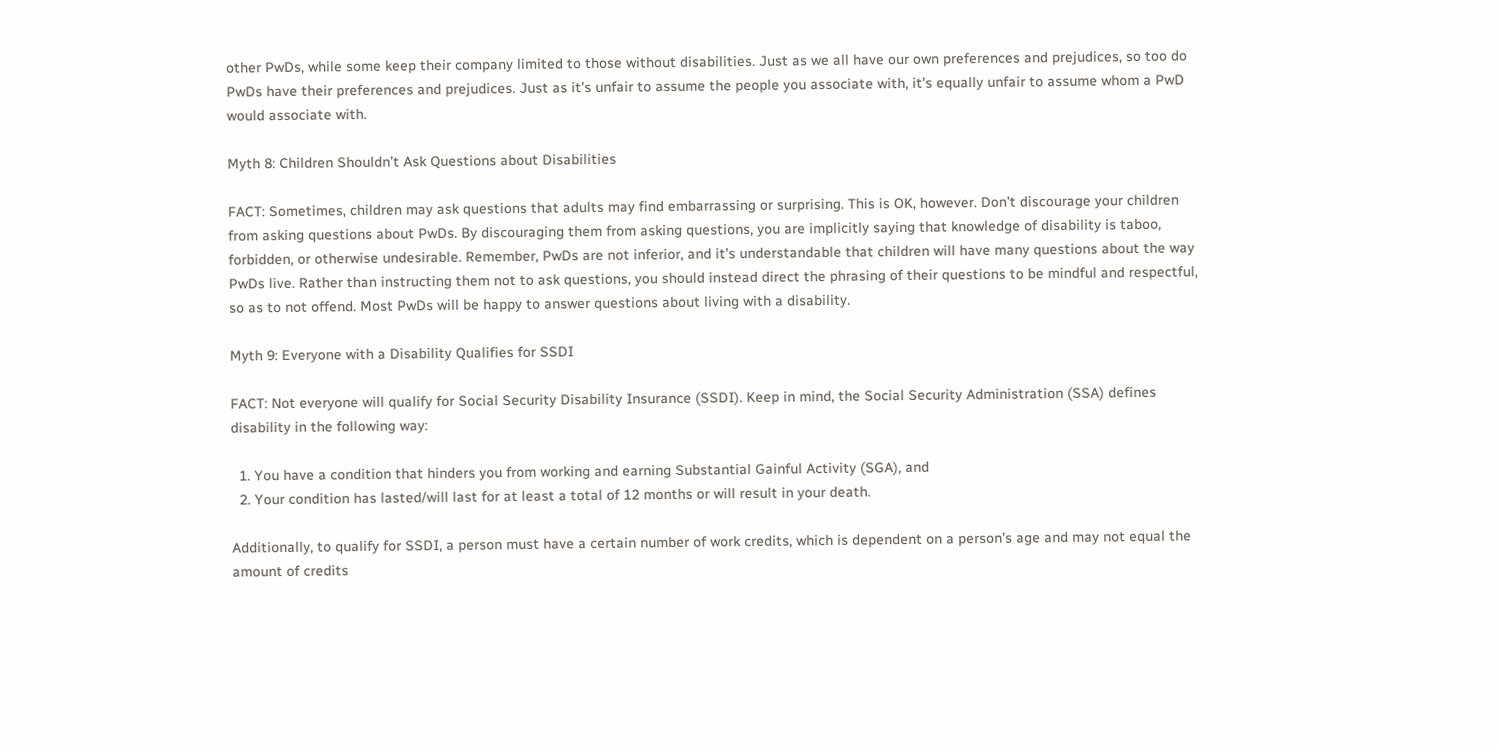other PwDs, while some keep their company limited to those without disabilities. Just as we all have our own preferences and prejudices, so too do PwDs have their preferences and prejudices. Just as it’s unfair to assume the people you associate with, it’s equally unfair to assume whom a PwD would associate with.

Myth 8: Children Shouldn’t Ask Questions about Disabilities

FACT: Sometimes, children may ask questions that adults may find embarrassing or surprising. This is OK, however. Don’t discourage your children from asking questions about PwDs. By discouraging them from asking questions, you are implicitly saying that knowledge of disability is taboo, forbidden, or otherwise undesirable. Remember, PwDs are not inferior, and it’s understandable that children will have many questions about the way PwDs live. Rather than instructing them not to ask questions, you should instead direct the phrasing of their questions to be mindful and respectful, so as to not offend. Most PwDs will be happy to answer questions about living with a disability.

Myth 9: Everyone with a Disability Qualifies for SSDI

FACT: Not everyone will qualify for Social Security Disability Insurance (SSDI). Keep in mind, the Social Security Administration (SSA) defines disability in the following way:

  1. You have a condition that hinders you from working and earning Substantial Gainful Activity (SGA), and
  2. Your condition has lasted/will last for at least a total of 12 months or will result in your death.

Additionally, to qualify for SSDI, a person must have a certain number of work credits, which is dependent on a person’s age and may not equal the amount of credits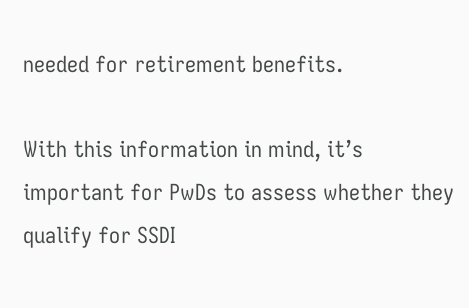needed for retirement benefits.

With this information in mind, it’s important for PwDs to assess whether they qualify for SSDI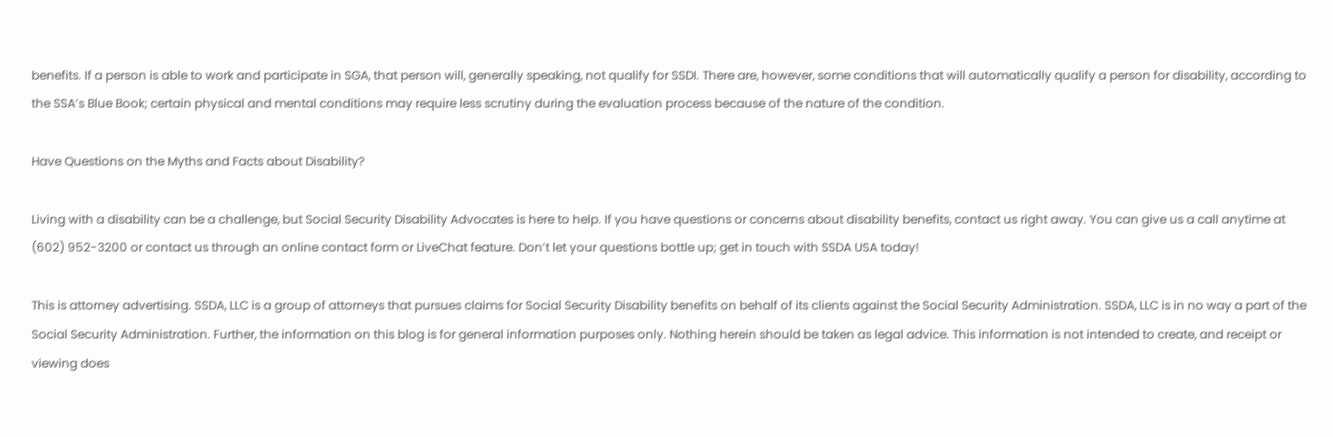benefits. If a person is able to work and participate in SGA, that person will, generally speaking, not qualify for SSDI. There are, however, some conditions that will automatically qualify a person for disability, according to the SSA’s Blue Book; certain physical and mental conditions may require less scrutiny during the evaluation process because of the nature of the condition.

Have Questions on the Myths and Facts about Disability?

Living with a disability can be a challenge, but Social Security Disability Advocates is here to help. If you have questions or concerns about disability benefits, contact us right away. You can give us a call anytime at (602) 952-3200 or contact us through an online contact form or LiveChat feature. Don’t let your questions bottle up; get in touch with SSDA USA today!

This is attorney advertising. SSDA, LLC is a group of attorneys that pursues claims for Social Security Disability benefits on behalf of its clients against the Social Security Administration. SSDA, LLC is in no way a part of the Social Security Administration. Further, the information on this blog is for general information purposes only. Nothing herein should be taken as legal advice. This information is not intended to create, and receipt or viewing does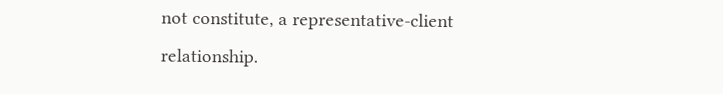not constitute, a representative-client relationship.